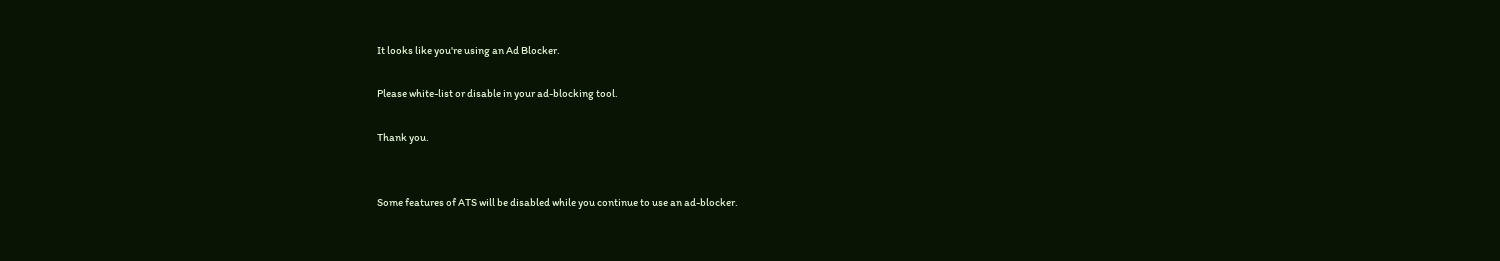It looks like you're using an Ad Blocker.

Please white-list or disable in your ad-blocking tool.

Thank you.


Some features of ATS will be disabled while you continue to use an ad-blocker.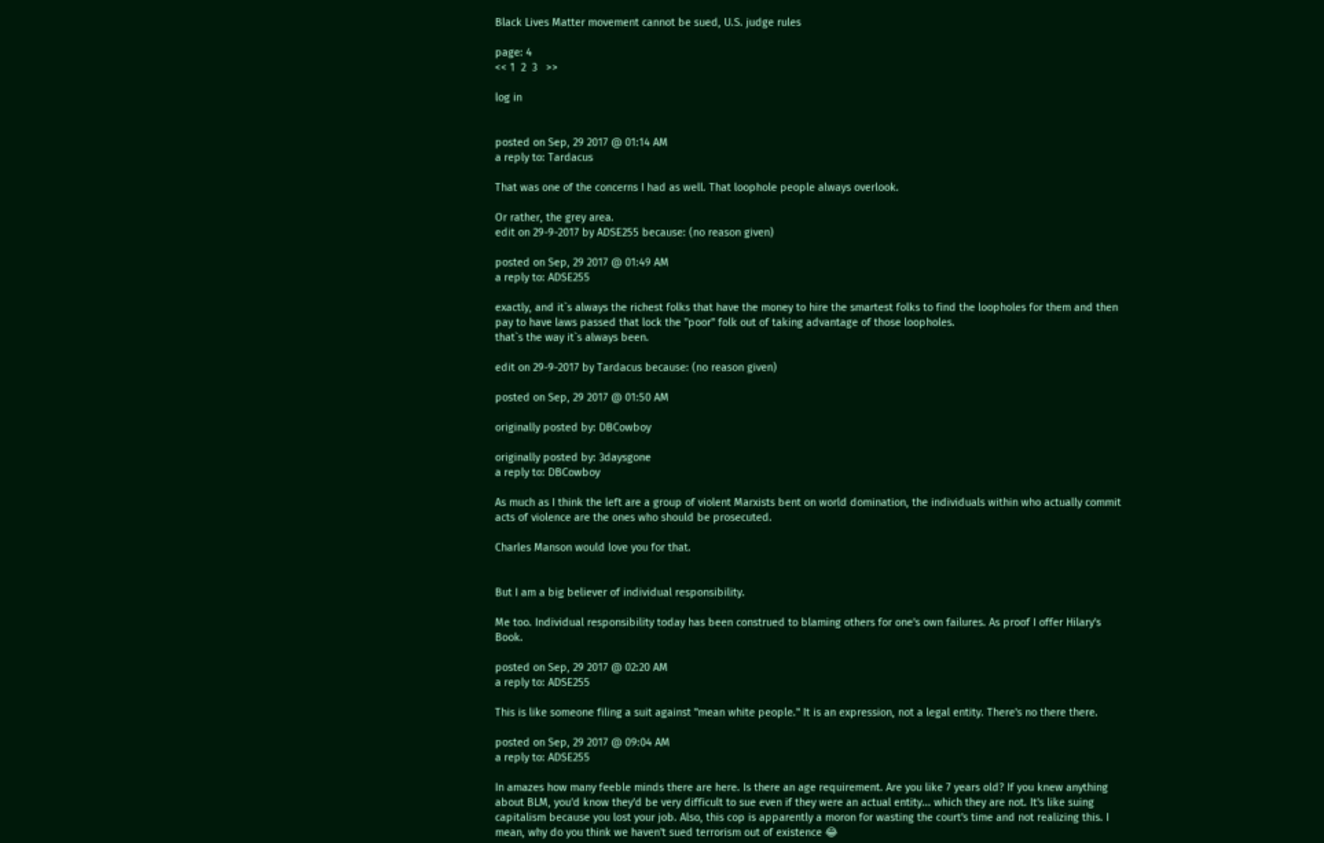Black Lives Matter movement cannot be sued, U.S. judge rules

page: 4
<< 1  2  3   >>

log in


posted on Sep, 29 2017 @ 01:14 AM
a reply to: Tardacus

That was one of the concerns I had as well. That loophole people always overlook.

Or rather, the grey area.
edit on 29-9-2017 by ADSE255 because: (no reason given)

posted on Sep, 29 2017 @ 01:49 AM
a reply to: ADSE255

exactly, and it`s always the richest folks that have the money to hire the smartest folks to find the loopholes for them and then pay to have laws passed that lock the "poor" folk out of taking advantage of those loopholes.
that`s the way it`s always been.

edit on 29-9-2017 by Tardacus because: (no reason given)

posted on Sep, 29 2017 @ 01:50 AM

originally posted by: DBCowboy

originally posted by: 3daysgone
a reply to: DBCowboy

As much as I think the left are a group of violent Marxists bent on world domination, the individuals within who actually commit acts of violence are the ones who should be prosecuted.

Charles Manson would love you for that.


But I am a big believer of individual responsibility.

Me too. Individual responsibility today has been construed to blaming others for one's own failures. As proof I offer Hilary's Book.

posted on Sep, 29 2017 @ 02:20 AM
a reply to: ADSE255

This is like someone filing a suit against "mean white people." It is an expression, not a legal entity. There's no there there.

posted on Sep, 29 2017 @ 09:04 AM
a reply to: ADSE255

In amazes how many feeble minds there are here. Is there an age requirement. Are you like 7 years old? If you knew anything about BLM, you'd know they'd be very difficult to sue even if they were an actual entity... which they are not. It's like suing capitalism because you lost your job. Also, this cop is apparently a moron for wasting the court's time and not realizing this. I mean, why do you think we haven't sued terrorism out of existence 😂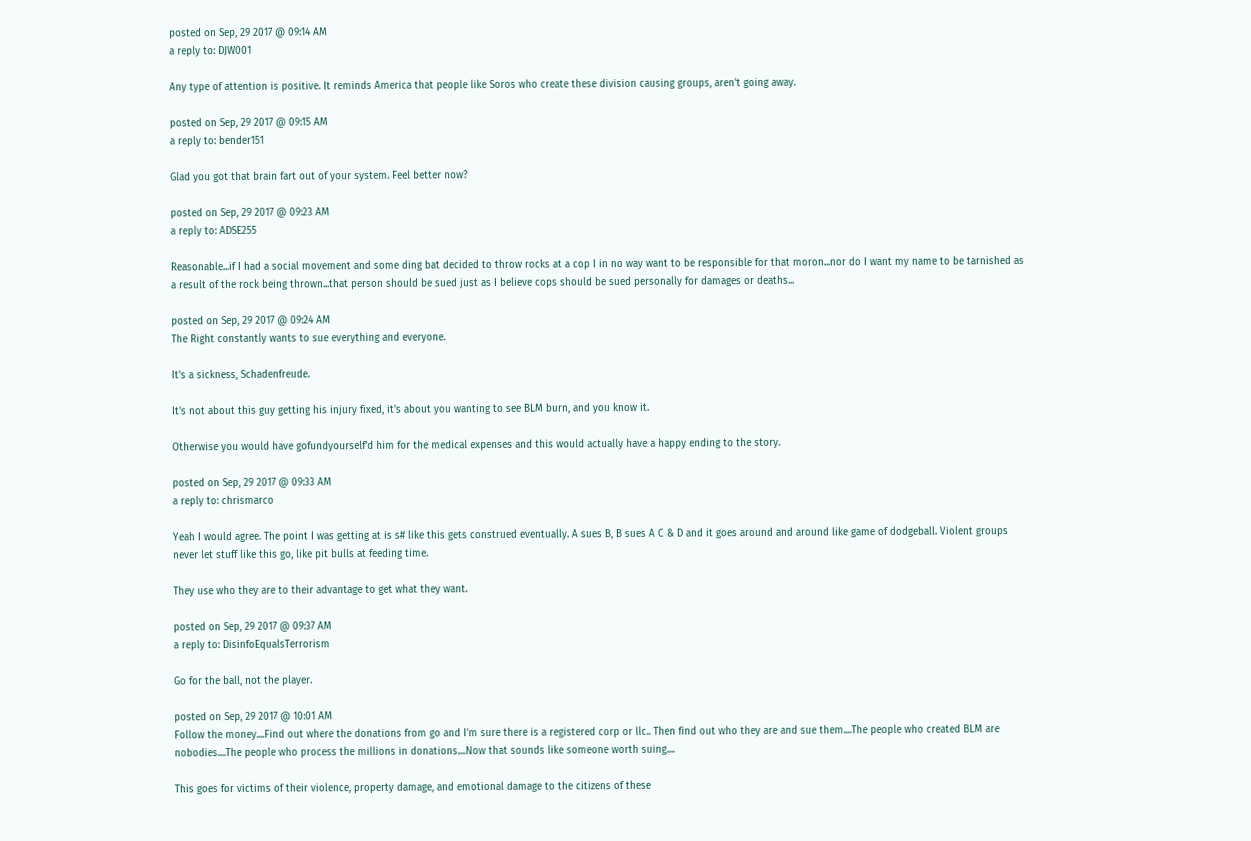posted on Sep, 29 2017 @ 09:14 AM
a reply to: DJW001

Any type of attention is positive. It reminds America that people like Soros who create these division causing groups, aren't going away.

posted on Sep, 29 2017 @ 09:15 AM
a reply to: bender151

Glad you got that brain fart out of your system. Feel better now?

posted on Sep, 29 2017 @ 09:23 AM
a reply to: ADSE255

Reasonable...if I had a social movement and some ding bat decided to throw rocks at a cop I in no way want to be responsible for that moron...nor do I want my name to be tarnished as a result of the rock being thrown...that person should be sued just as I believe cops should be sued personally for damages or deaths...

posted on Sep, 29 2017 @ 09:24 AM
The Right constantly wants to sue everything and everyone.

It's a sickness, Schadenfreude.

It's not about this guy getting his injury fixed, it's about you wanting to see BLM burn, and you know it.

Otherwise you would have gofundyourself'd him for the medical expenses and this would actually have a happy ending to the story.

posted on Sep, 29 2017 @ 09:33 AM
a reply to: chrismarco

Yeah I would agree. The point I was getting at is s# like this gets construed eventually. A sues B, B sues A C & D and it goes around and around like game of dodgeball. Violent groups never let stuff like this go, like pit bulls at feeding time.

They use who they are to their advantage to get what they want.

posted on Sep, 29 2017 @ 09:37 AM
a reply to: DisinfoEqualsTerrorism

Go for the ball, not the player.

posted on Sep, 29 2017 @ 10:01 AM
Follow the money....Find out where the donations from go and I'm sure there is a registered corp or llc.. Then find out who they are and sue them....The people who created BLM are nobodies....The people who process the millions in donations....Now that sounds like someone worth suing....

This goes for victims of their violence, property damage, and emotional damage to the citizens of these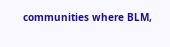communities where BLM,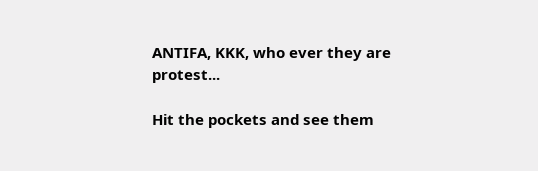ANTIFA, KKK, who ever they are protest...

Hit the pockets and see them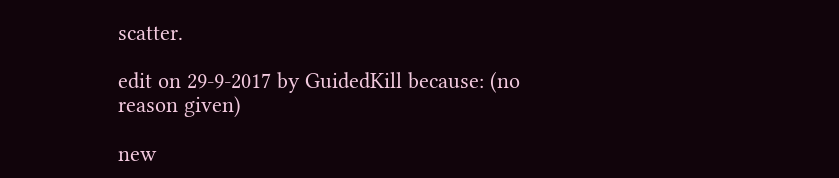scatter.

edit on 29-9-2017 by GuidedKill because: (no reason given)

new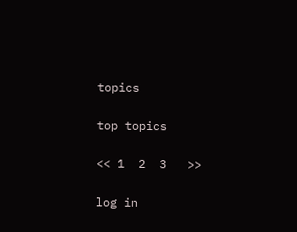topics

top topics

<< 1  2  3   >>

log in